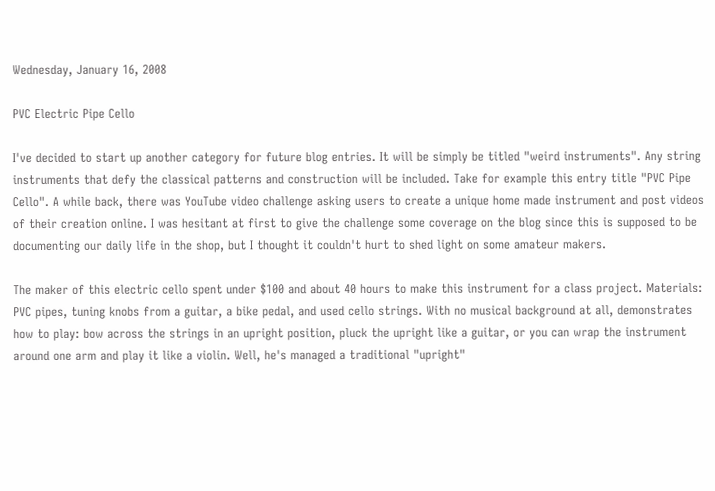Wednesday, January 16, 2008

PVC Electric Pipe Cello

I've decided to start up another category for future blog entries. It will be simply be titled "weird instruments". Any string instruments that defy the classical patterns and construction will be included. Take for example this entry title "PVC Pipe Cello". A while back, there was YouTube video challenge asking users to create a unique home made instrument and post videos of their creation online. I was hesitant at first to give the challenge some coverage on the blog since this is supposed to be documenting our daily life in the shop, but I thought it couldn't hurt to shed light on some amateur makers.

The maker of this electric cello spent under $100 and about 40 hours to make this instrument for a class project. Materials: PVC pipes, tuning knobs from a guitar, a bike pedal, and used cello strings. With no musical background at all, demonstrates how to play: bow across the strings in an upright position, pluck the upright like a guitar, or you can wrap the instrument around one arm and play it like a violin. Well, he's managed a traditional "upright"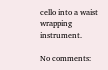cello into a waist wrapping instrument.

No comments: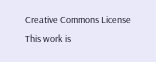Creative Commons License
This work is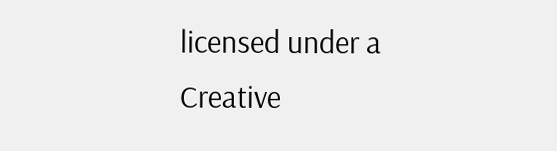licensed under a Creative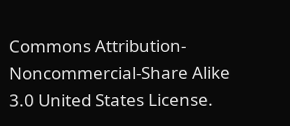Commons Attribution-Noncommercial-Share Alike 3.0 United States License.